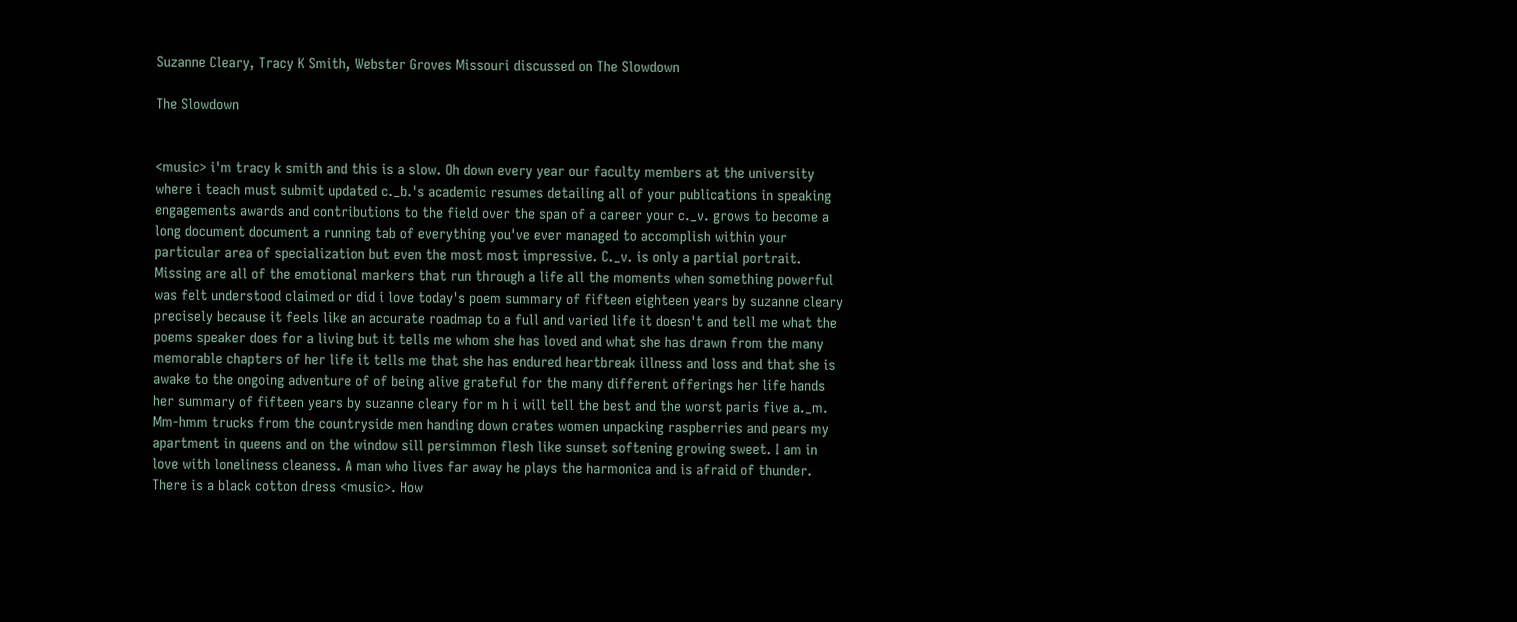Suzanne Cleary, Tracy K Smith, Webster Groves Missouri discussed on The Slowdown

The Slowdown


<music> i'm tracy k smith and this is a slow. Oh down every year our faculty members at the university where i teach must submit updated c._b.'s academic resumes detailing all of your publications in speaking engagements awards and contributions to the field over the span of a career your c._v. grows to become a long document document a running tab of everything you've ever managed to accomplish within your particular area of specialization but even the most most impressive. C._v. is only a partial portrait. Missing are all of the emotional markers that run through a life all the moments when something powerful was felt understood claimed or did i love today's poem summary of fifteen eighteen years by suzanne cleary precisely because it feels like an accurate roadmap to a full and varied life it doesn't and tell me what the poems speaker does for a living but it tells me whom she has loved and what she has drawn from the many memorable chapters of her life it tells me that she has endured heartbreak illness and loss and that she is awake to the ongoing adventure of of being alive grateful for the many different offerings her life hands her summary of fifteen years by suzanne cleary for m h i will tell the best and the worst paris five a._m. Mm-hmm trucks from the countryside men handing down crates women unpacking raspberries and pears my apartment in queens and on the window sill persimmon flesh like sunset softening growing sweet. I am in love with loneliness cleaness. A man who lives far away he plays the harmonica and is afraid of thunder. There is a black cotton dress <music>. How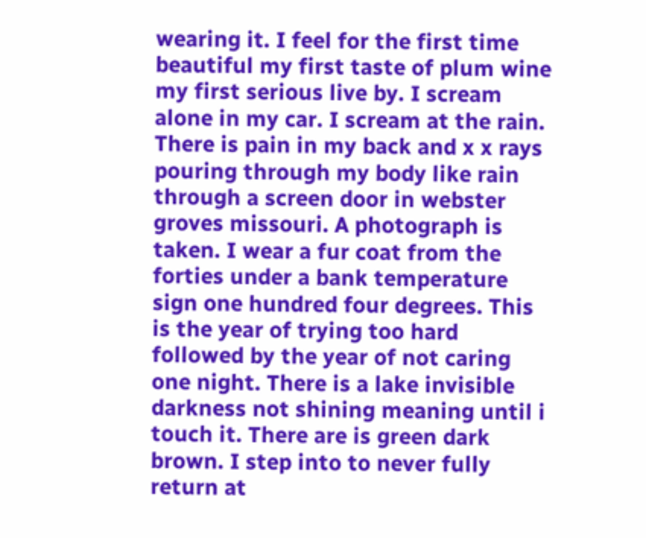wearing it. I feel for the first time beautiful my first taste of plum wine my first serious live by. I scream alone in my car. I scream at the rain. There is pain in my back and x x rays pouring through my body like rain through a screen door in webster groves missouri. A photograph is taken. I wear a fur coat from the forties under a bank temperature sign one hundred four degrees. This is the year of trying too hard followed by the year of not caring one night. There is a lake invisible darkness not shining meaning until i touch it. There are is green dark brown. I step into to never fully return at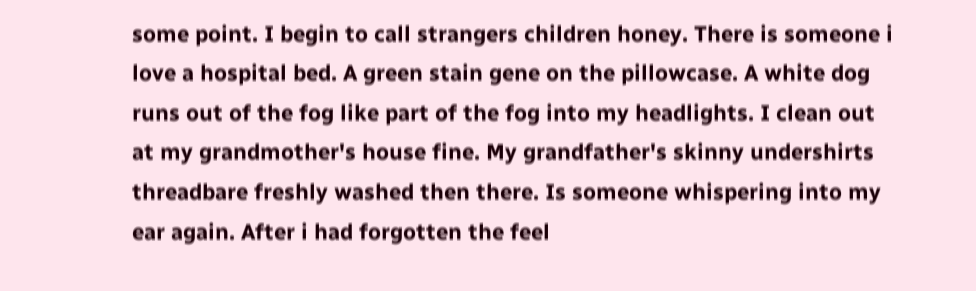some point. I begin to call strangers children honey. There is someone i love a hospital bed. A green stain gene on the pillowcase. A white dog runs out of the fog like part of the fog into my headlights. I clean out at my grandmother's house fine. My grandfather's skinny undershirts threadbare freshly washed then there. Is someone whispering into my ear again. After i had forgotten the feel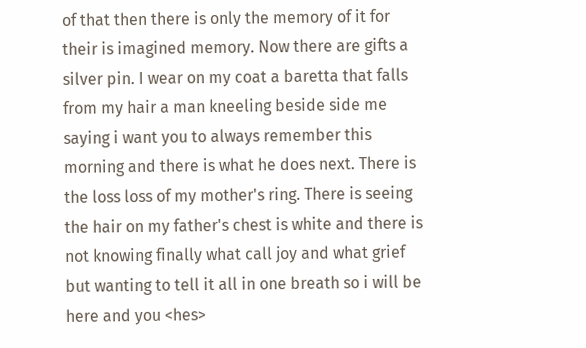of that then there is only the memory of it for their is imagined memory. Now there are gifts a silver pin. I wear on my coat a baretta that falls from my hair a man kneeling beside side me saying i want you to always remember this morning and there is what he does next. There is the loss loss of my mother's ring. There is seeing the hair on my father's chest is white and there is not knowing finally what call joy and what grief but wanting to tell it all in one breath so i will be here and you <hes>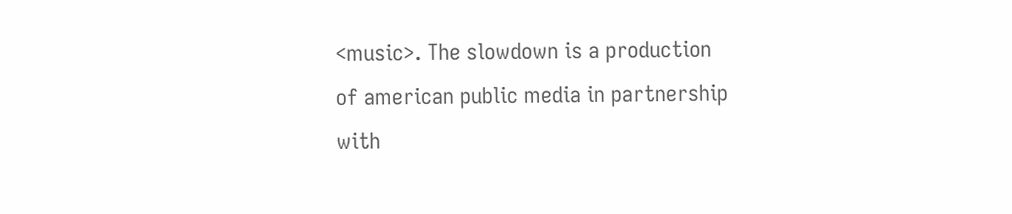<music>. The slowdown is a production of american public media in partnership with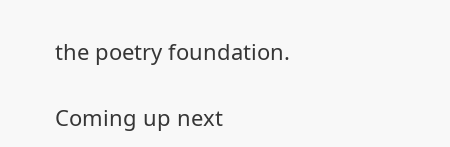the poetry foundation.

Coming up next